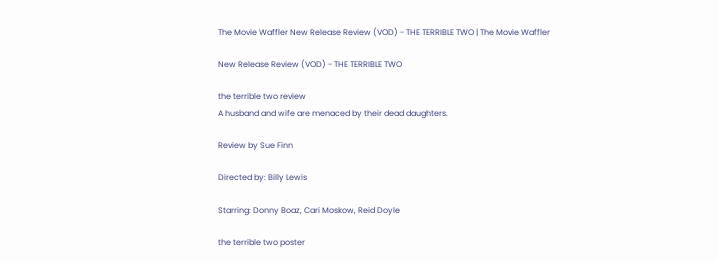The Movie Waffler New Release Review (VOD) - THE TERRIBLE TWO | The Movie Waffler

New Release Review (VOD) - THE TERRIBLE TWO

the terrible two review
A husband and wife are menaced by their dead daughters.

Review by Sue Finn

Directed by: Billy Lewis

Starring: Donny Boaz, Cari Moskow, Reid Doyle

the terrible two poster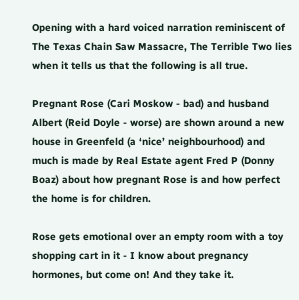Opening with a hard voiced narration reminiscent of The Texas Chain Saw Massacre, The Terrible Two lies when it tells us that the following is all true.

Pregnant Rose (Cari Moskow - bad) and husband Albert (Reid Doyle - worse) are shown around a new house in Greenfeld (a ‘nice’ neighbourhood) and much is made by Real Estate agent Fred P (Donny Boaz) about how pregnant Rose is and how perfect the home is for children.

Rose gets emotional over an empty room with a toy shopping cart in it - I know about pregnancy hormones, but come on! And they take it.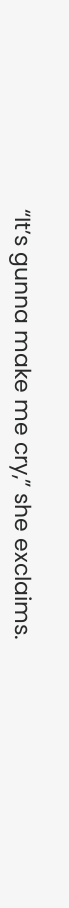“It’s gunna make me cry,” she exclaims.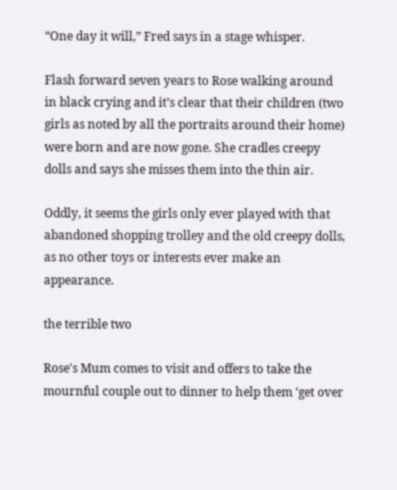“One day it will,” Fred says in a stage whisper.

Flash forward seven years to Rose walking around in black crying and it’s clear that their children (two girls as noted by all the portraits around their home) were born and are now gone. She cradles creepy dolls and says she misses them into the thin air.

Oddly, it seems the girls only ever played with that abandoned shopping trolley and the old creepy dolls, as no other toys or interests ever make an appearance.

the terrible two

Rose's Mum comes to visit and offers to take the mournful couple out to dinner to help them ‘get over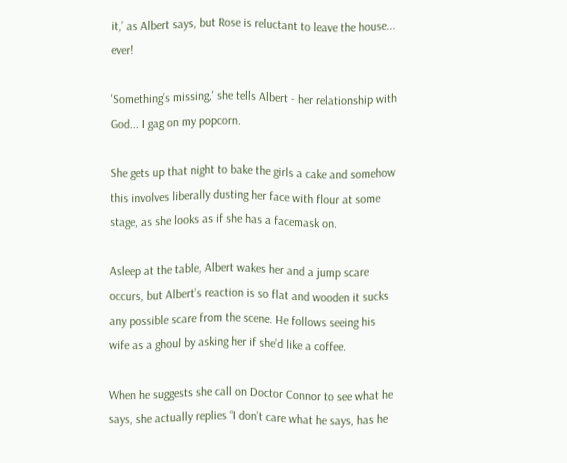it,’ as Albert says, but Rose is reluctant to leave the house... ever!

'Something’s missing,' she tells Albert - her relationship with God... I gag on my popcorn.

She gets up that night to bake the girls a cake and somehow this involves liberally dusting her face with flour at some stage, as she looks as if she has a facemask on.

Asleep at the table, Albert wakes her and a jump scare occurs, but Albert’s reaction is so flat and wooden it sucks any possible scare from the scene. He follows seeing his wife as a ghoul by asking her if she’d like a coffee.

When he suggests she call on Doctor Connor to see what he says, she actually replies “I don’t care what he says, has he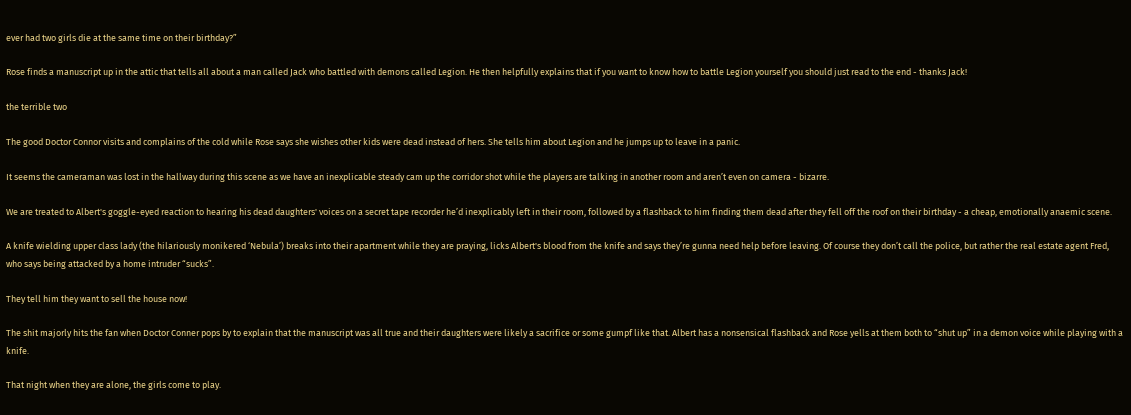ever had two girls die at the same time on their birthday?”

Rose finds a manuscript up in the attic that tells all about a man called Jack who battled with demons called Legion. He then helpfully explains that if you want to know how to battle Legion yourself you should just read to the end - thanks Jack!

the terrible two

The good Doctor Connor visits and complains of the cold while Rose says she wishes other kids were dead instead of hers. She tells him about Legion and he jumps up to leave in a panic.

It seems the cameraman was lost in the hallway during this scene as we have an inexplicable steady cam up the corridor shot while the players are talking in another room and aren’t even on camera - bizarre.

We are treated to Albert's goggle-eyed reaction to hearing his dead daughters' voices on a secret tape recorder he’d inexplicably left in their room, followed by a flashback to him finding them dead after they fell off the roof on their birthday - a cheap, emotionally anaemic scene.

A knife wielding upper class lady (the hilariously monikered ‘Nebula’) breaks into their apartment while they are praying, licks Albert's blood from the knife and says they’re gunna need help before leaving. Of course they don’t call the police, but rather the real estate agent Fred, who says being attacked by a home intruder “sucks”.

They tell him they want to sell the house now!

The shit majorly hits the fan when Doctor Conner pops by to explain that the manuscript was all true and their daughters were likely a sacrifice or some gumpf like that. Albert has a nonsensical flashback and Rose yells at them both to “shut up” in a demon voice while playing with a knife.

That night when they are alone, the girls come to play.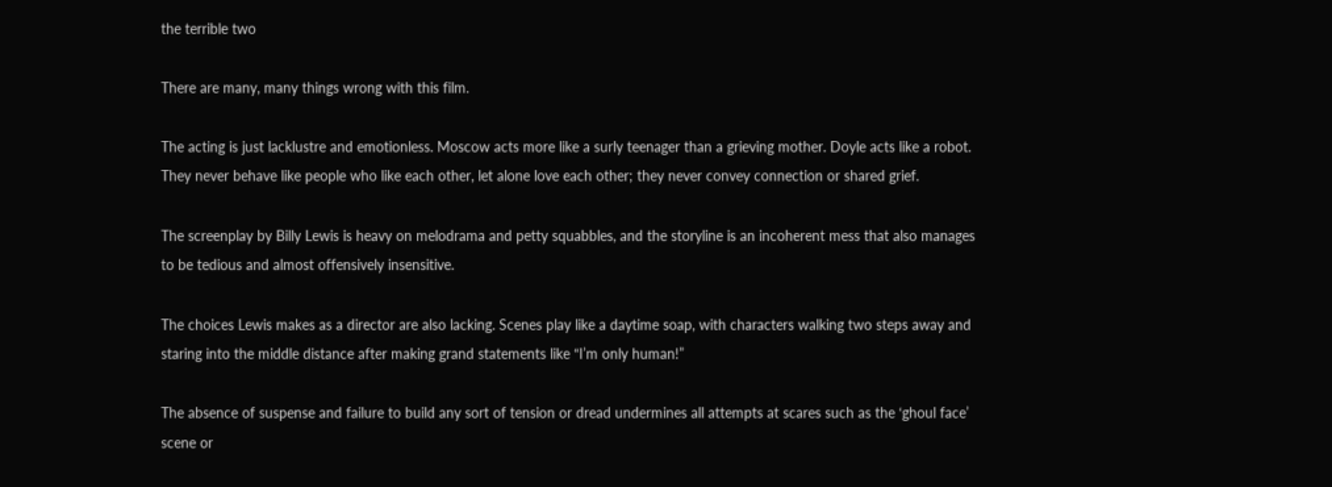the terrible two

There are many, many things wrong with this film.

The acting is just lacklustre and emotionless. Moscow acts more like a surly teenager than a grieving mother. Doyle acts like a robot.
They never behave like people who like each other, let alone love each other; they never convey connection or shared grief.

The screenplay by Billy Lewis is heavy on melodrama and petty squabbles, and the storyline is an incoherent mess that also manages to be tedious and almost offensively insensitive.

The choices Lewis makes as a director are also lacking. Scenes play like a daytime soap, with characters walking two steps away and staring into the middle distance after making grand statements like “I’m only human!”

The absence of suspense and failure to build any sort of tension or dread undermines all attempts at scares such as the ‘ghoul face’ scene or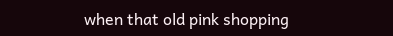when that old pink shopping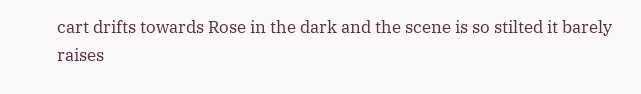cart drifts towards Rose in the dark and the scene is so stilted it barely raises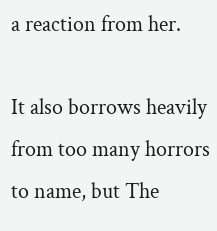a reaction from her.

It also borrows heavily from too many horrors to name, but The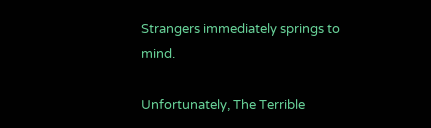Strangers immediately springs to mind.

Unfortunately, The Terrible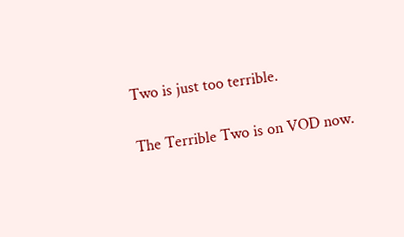Two is just too terrible.

The Terrible Two is on VOD now.